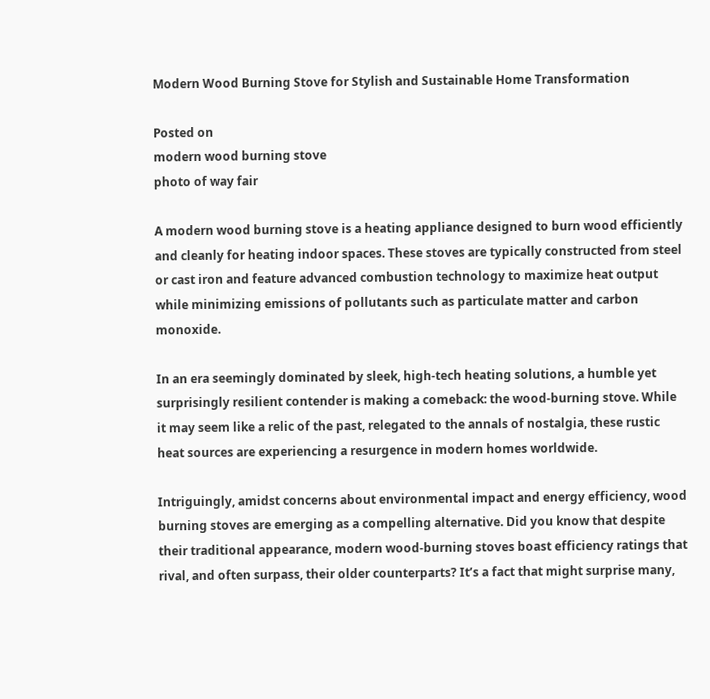Modern Wood Burning Stove for Stylish and Sustainable Home Transformation

Posted on
modern wood burning stove
photo of way fair

A modern wood burning stove is a heating appliance designed to burn wood efficiently and cleanly for heating indoor spaces. These stoves are typically constructed from steel or cast iron and feature advanced combustion technology to maximize heat output while minimizing emissions of pollutants such as particulate matter and carbon monoxide.

In an era seemingly dominated by sleek, high-tech heating solutions, a humble yet surprisingly resilient contender is making a comeback: the wood-burning stove. While it may seem like a relic of the past, relegated to the annals of nostalgia, these rustic heat sources are experiencing a resurgence in modern homes worldwide.

Intriguingly, amidst concerns about environmental impact and energy efficiency, wood burning stoves are emerging as a compelling alternative. Did you know that despite their traditional appearance, modern wood-burning stoves boast efficiency ratings that rival, and often surpass, their older counterparts? It’s a fact that might surprise many,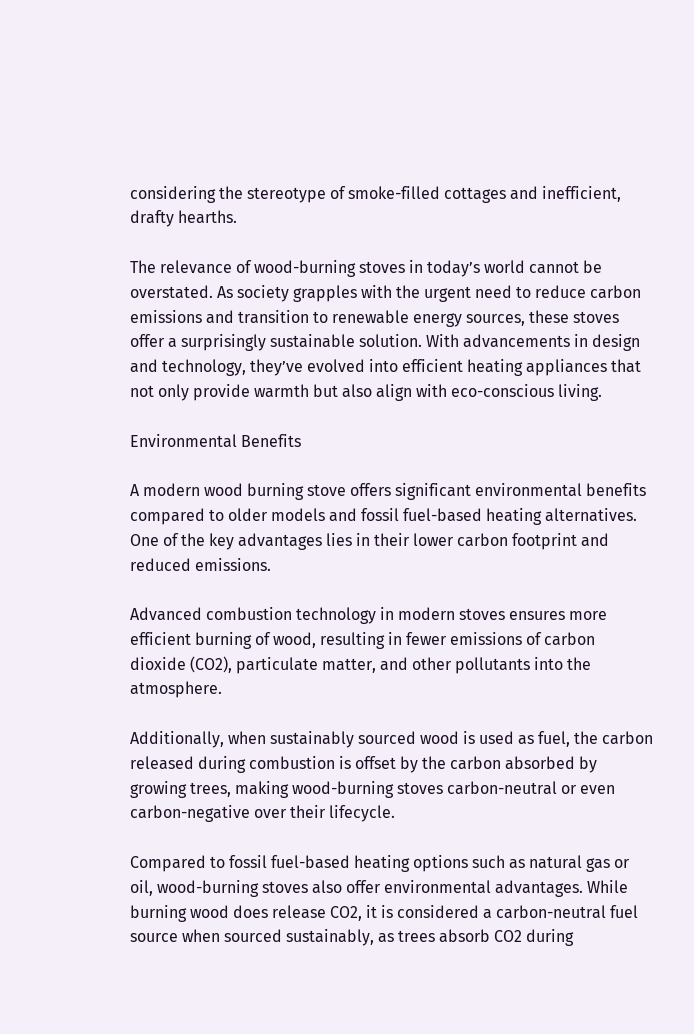considering the stereotype of smoke-filled cottages and inefficient, drafty hearths.

The relevance of wood-burning stoves in today’s world cannot be overstated. As society grapples with the urgent need to reduce carbon emissions and transition to renewable energy sources, these stoves offer a surprisingly sustainable solution. With advancements in design and technology, they’ve evolved into efficient heating appliances that not only provide warmth but also align with eco-conscious living.

Environmental Benefits

A modern wood burning stove offers significant environmental benefits compared to older models and fossil fuel-based heating alternatives. One of the key advantages lies in their lower carbon footprint and reduced emissions.

Advanced combustion technology in modern stoves ensures more efficient burning of wood, resulting in fewer emissions of carbon dioxide (CO2), particulate matter, and other pollutants into the atmosphere.

Additionally, when sustainably sourced wood is used as fuel, the carbon released during combustion is offset by the carbon absorbed by growing trees, making wood-burning stoves carbon-neutral or even carbon-negative over their lifecycle.

Compared to fossil fuel-based heating options such as natural gas or oil, wood-burning stoves also offer environmental advantages. While burning wood does release CO2, it is considered a carbon-neutral fuel source when sourced sustainably, as trees absorb CO2 during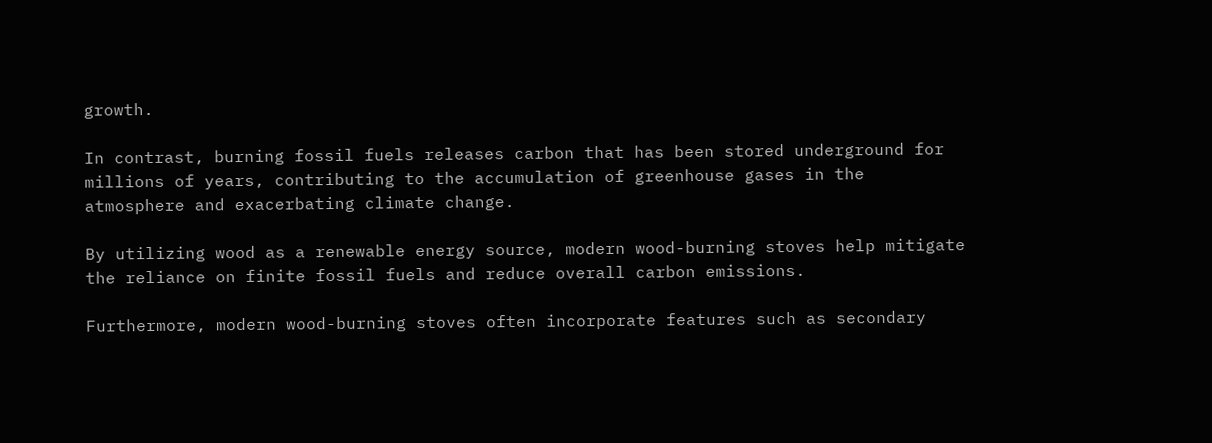growth.

In contrast, burning fossil fuels releases carbon that has been stored underground for millions of years, contributing to the accumulation of greenhouse gases in the atmosphere and exacerbating climate change.

By utilizing wood as a renewable energy source, modern wood-burning stoves help mitigate the reliance on finite fossil fuels and reduce overall carbon emissions.

Furthermore, modern wood-burning stoves often incorporate features such as secondary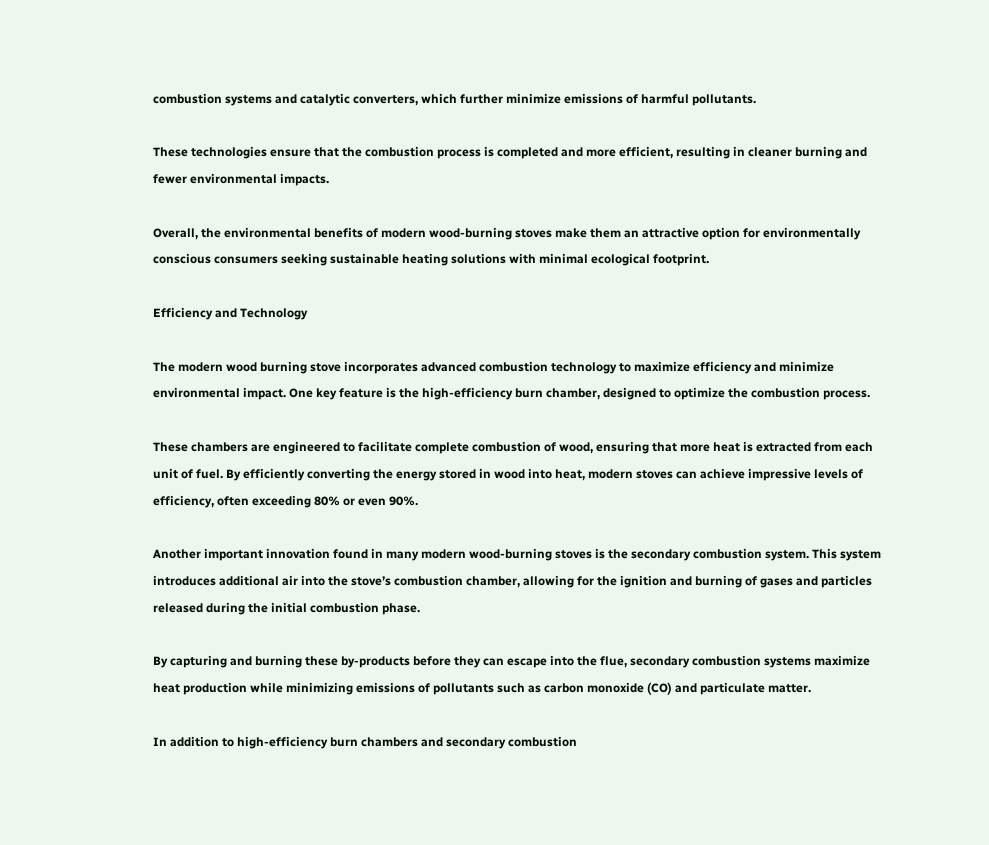combustion systems and catalytic converters, which further minimize emissions of harmful pollutants.

These technologies ensure that the combustion process is completed and more efficient, resulting in cleaner burning and fewer environmental impacts.

Overall, the environmental benefits of modern wood-burning stoves make them an attractive option for environmentally conscious consumers seeking sustainable heating solutions with minimal ecological footprint.

Efficiency and Technology

The modern wood burning stove incorporates advanced combustion technology to maximize efficiency and minimize environmental impact. One key feature is the high-efficiency burn chamber, designed to optimize the combustion process.

These chambers are engineered to facilitate complete combustion of wood, ensuring that more heat is extracted from each unit of fuel. By efficiently converting the energy stored in wood into heat, modern stoves can achieve impressive levels of efficiency, often exceeding 80% or even 90%.

Another important innovation found in many modern wood-burning stoves is the secondary combustion system. This system introduces additional air into the stove’s combustion chamber, allowing for the ignition and burning of gases and particles released during the initial combustion phase.

By capturing and burning these by-products before they can escape into the flue, secondary combustion systems maximize heat production while minimizing emissions of pollutants such as carbon monoxide (CO) and particulate matter.

In addition to high-efficiency burn chambers and secondary combustion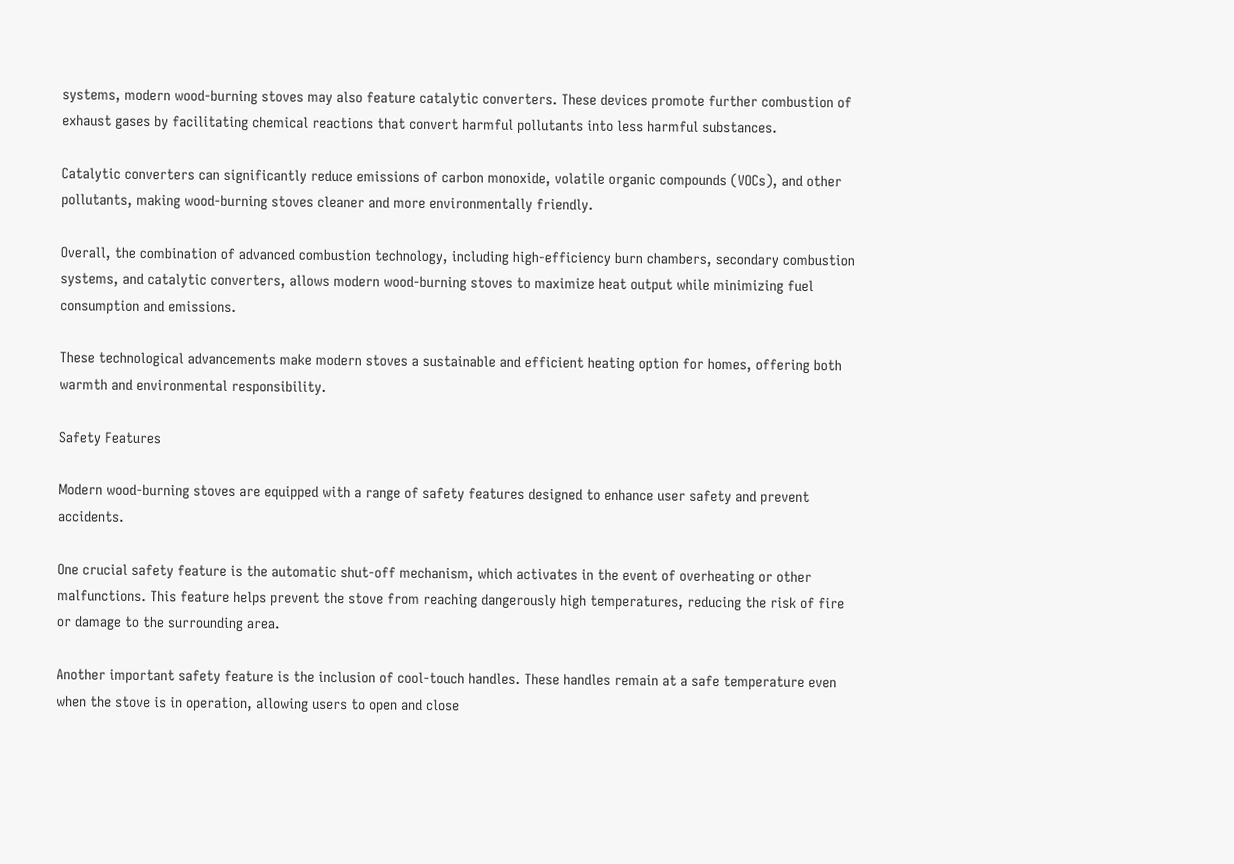systems, modern wood-burning stoves may also feature catalytic converters. These devices promote further combustion of exhaust gases by facilitating chemical reactions that convert harmful pollutants into less harmful substances.

Catalytic converters can significantly reduce emissions of carbon monoxide, volatile organic compounds (VOCs), and other pollutants, making wood-burning stoves cleaner and more environmentally friendly.

Overall, the combination of advanced combustion technology, including high-efficiency burn chambers, secondary combustion systems, and catalytic converters, allows modern wood-burning stoves to maximize heat output while minimizing fuel consumption and emissions.

These technological advancements make modern stoves a sustainable and efficient heating option for homes, offering both warmth and environmental responsibility.

Safety Features

Modern wood-burning stoves are equipped with a range of safety features designed to enhance user safety and prevent accidents.

One crucial safety feature is the automatic shut-off mechanism, which activates in the event of overheating or other malfunctions. This feature helps prevent the stove from reaching dangerously high temperatures, reducing the risk of fire or damage to the surrounding area.

Another important safety feature is the inclusion of cool-touch handles. These handles remain at a safe temperature even when the stove is in operation, allowing users to open and close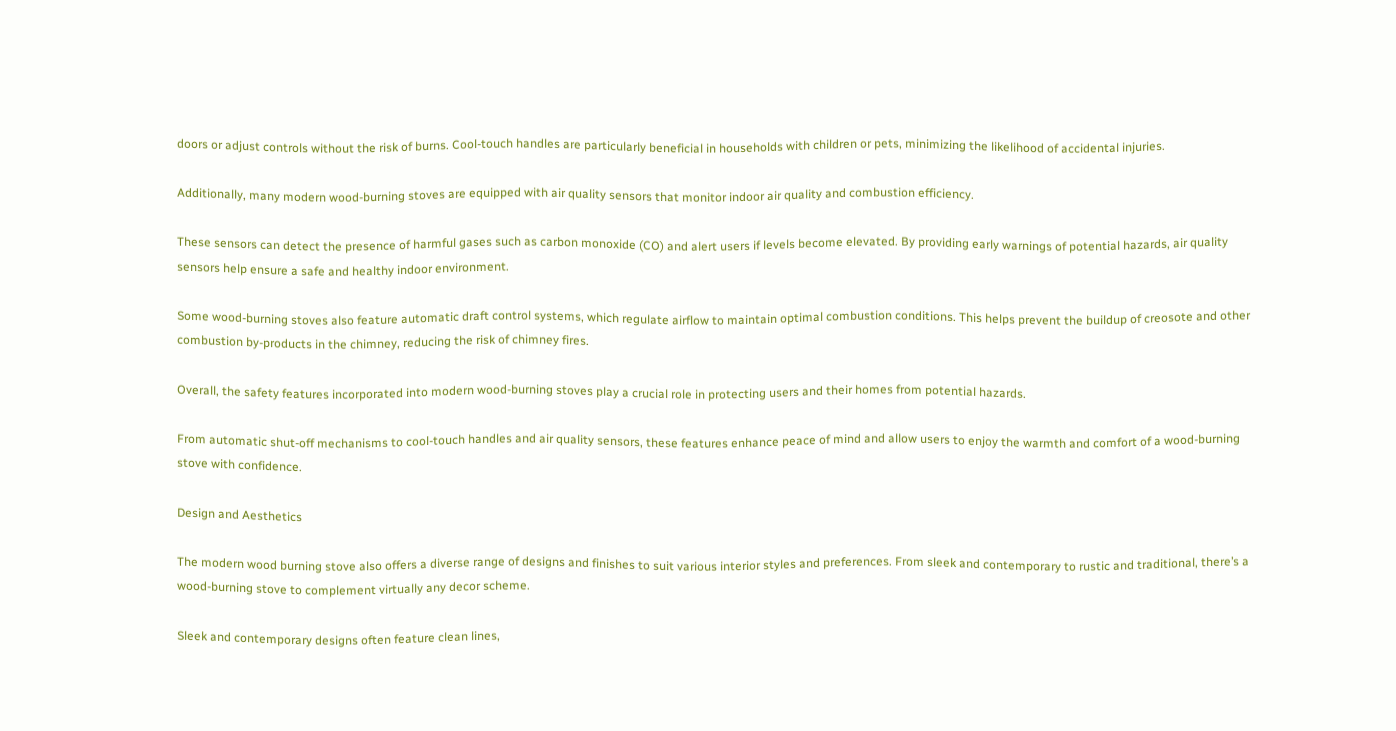doors or adjust controls without the risk of burns. Cool-touch handles are particularly beneficial in households with children or pets, minimizing the likelihood of accidental injuries.

Additionally, many modern wood-burning stoves are equipped with air quality sensors that monitor indoor air quality and combustion efficiency.

These sensors can detect the presence of harmful gases such as carbon monoxide (CO) and alert users if levels become elevated. By providing early warnings of potential hazards, air quality sensors help ensure a safe and healthy indoor environment.

Some wood-burning stoves also feature automatic draft control systems, which regulate airflow to maintain optimal combustion conditions. This helps prevent the buildup of creosote and other combustion by-products in the chimney, reducing the risk of chimney fires.

Overall, the safety features incorporated into modern wood-burning stoves play a crucial role in protecting users and their homes from potential hazards.

From automatic shut-off mechanisms to cool-touch handles and air quality sensors, these features enhance peace of mind and allow users to enjoy the warmth and comfort of a wood-burning stove with confidence.

Design and Aesthetics

The modern wood burning stove also offers a diverse range of designs and finishes to suit various interior styles and preferences. From sleek and contemporary to rustic and traditional, there’s a wood-burning stove to complement virtually any decor scheme.

Sleek and contemporary designs often feature clean lines,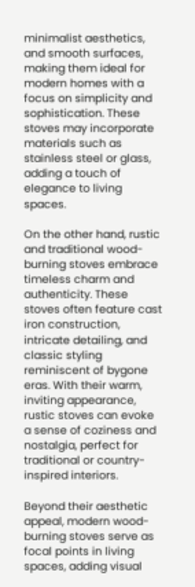minimalist aesthetics, and smooth surfaces, making them ideal for modern homes with a focus on simplicity and sophistication. These stoves may incorporate materials such as stainless steel or glass, adding a touch of elegance to living spaces.

On the other hand, rustic and traditional wood-burning stoves embrace timeless charm and authenticity. These stoves often feature cast iron construction, intricate detailing, and classic styling reminiscent of bygone eras. With their warm, inviting appearance, rustic stoves can evoke a sense of coziness and nostalgia, perfect for traditional or country-inspired interiors.

Beyond their aesthetic appeal, modern wood-burning stoves serve as focal points in living spaces, adding visual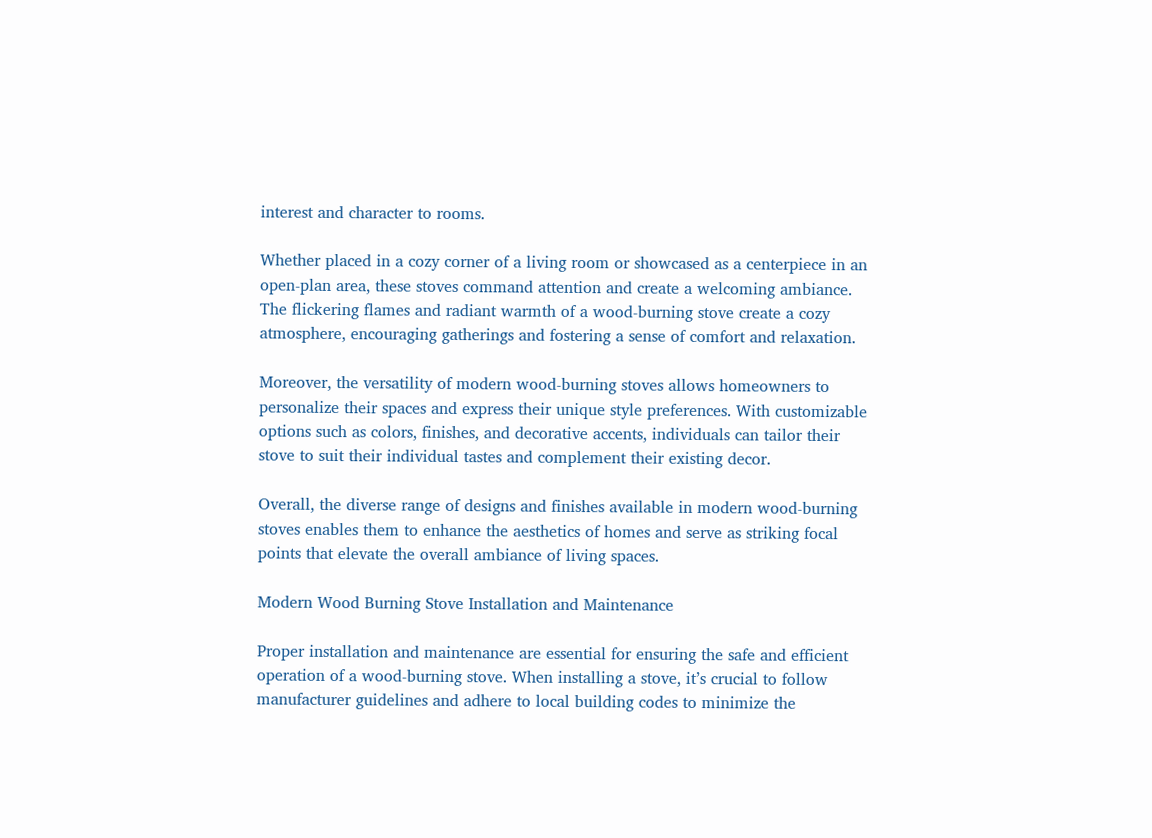interest and character to rooms.

Whether placed in a cozy corner of a living room or showcased as a centerpiece in an open-plan area, these stoves command attention and create a welcoming ambiance. The flickering flames and radiant warmth of a wood-burning stove create a cozy atmosphere, encouraging gatherings and fostering a sense of comfort and relaxation.

Moreover, the versatility of modern wood-burning stoves allows homeowners to personalize their spaces and express their unique style preferences. With customizable options such as colors, finishes, and decorative accents, individuals can tailor their stove to suit their individual tastes and complement their existing decor.

Overall, the diverse range of designs and finishes available in modern wood-burning stoves enables them to enhance the aesthetics of homes and serve as striking focal points that elevate the overall ambiance of living spaces.

Modern Wood Burning Stove Installation and Maintenance

Proper installation and maintenance are essential for ensuring the safe and efficient operation of a wood-burning stove. When installing a stove, it’s crucial to follow manufacturer guidelines and adhere to local building codes to minimize the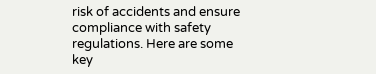risk of accidents and ensure compliance with safety regulations. Here are some key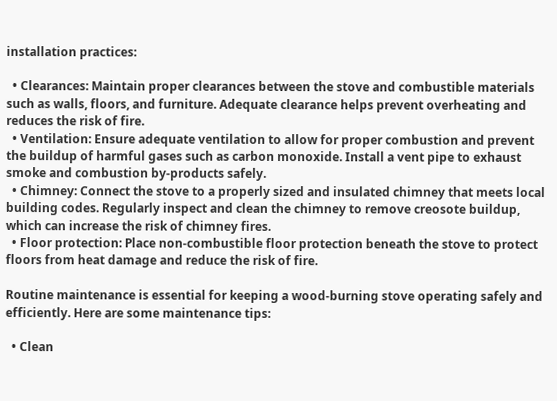installation practices:

  • Clearances: Maintain proper clearances between the stove and combustible materials such as walls, floors, and furniture. Adequate clearance helps prevent overheating and reduces the risk of fire.
  • Ventilation: Ensure adequate ventilation to allow for proper combustion and prevent the buildup of harmful gases such as carbon monoxide. Install a vent pipe to exhaust smoke and combustion by-products safely.
  • Chimney: Connect the stove to a properly sized and insulated chimney that meets local building codes. Regularly inspect and clean the chimney to remove creosote buildup, which can increase the risk of chimney fires.
  • Floor protection: Place non-combustible floor protection beneath the stove to protect floors from heat damage and reduce the risk of fire.

Routine maintenance is essential for keeping a wood-burning stove operating safely and efficiently. Here are some maintenance tips:

  • Clean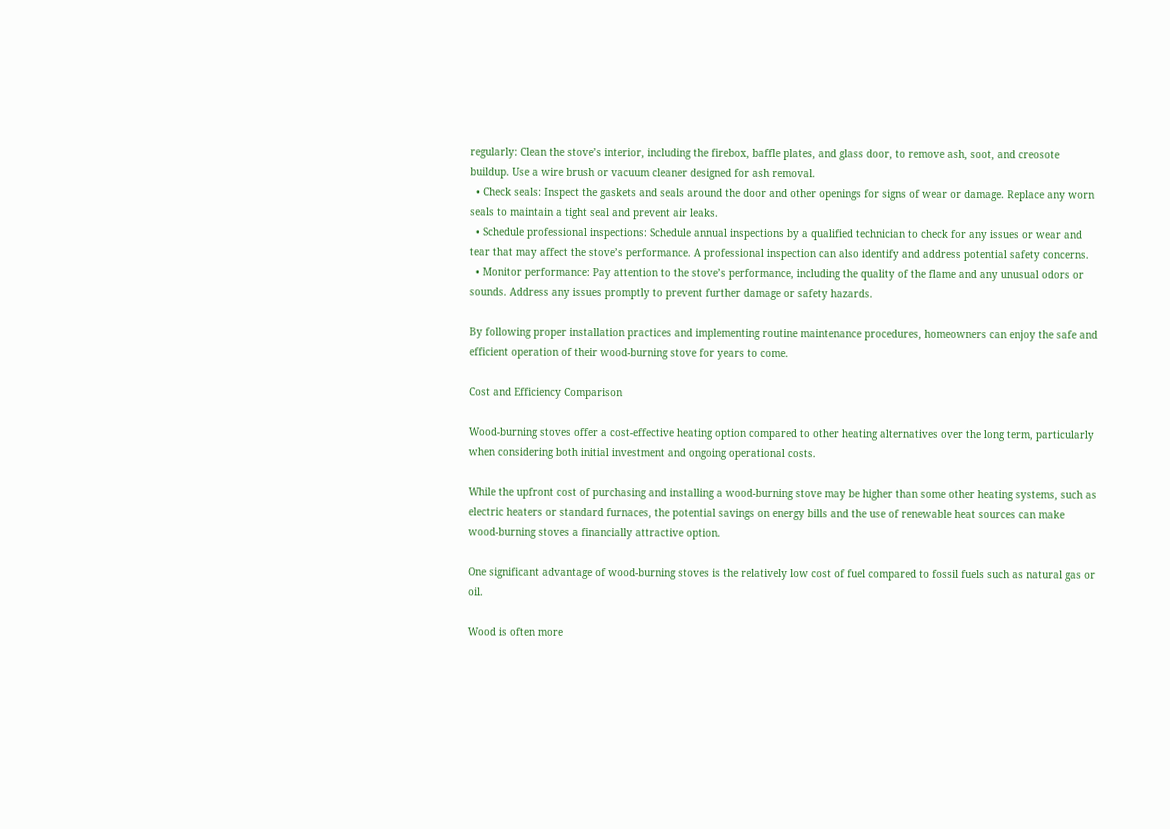regularly: Clean the stove’s interior, including the firebox, baffle plates, and glass door, to remove ash, soot, and creosote buildup. Use a wire brush or vacuum cleaner designed for ash removal.
  • Check seals: Inspect the gaskets and seals around the door and other openings for signs of wear or damage. Replace any worn seals to maintain a tight seal and prevent air leaks.
  • Schedule professional inspections: Schedule annual inspections by a qualified technician to check for any issues or wear and tear that may affect the stove’s performance. A professional inspection can also identify and address potential safety concerns.
  • Monitor performance: Pay attention to the stove’s performance, including the quality of the flame and any unusual odors or sounds. Address any issues promptly to prevent further damage or safety hazards.

By following proper installation practices and implementing routine maintenance procedures, homeowners can enjoy the safe and efficient operation of their wood-burning stove for years to come.

Cost and Efficiency Comparison

Wood-burning stoves offer a cost-effective heating option compared to other heating alternatives over the long term, particularly when considering both initial investment and ongoing operational costs.

While the upfront cost of purchasing and installing a wood-burning stove may be higher than some other heating systems, such as electric heaters or standard furnaces, the potential savings on energy bills and the use of renewable heat sources can make wood-burning stoves a financially attractive option.

One significant advantage of wood-burning stoves is the relatively low cost of fuel compared to fossil fuels such as natural gas or oil.

Wood is often more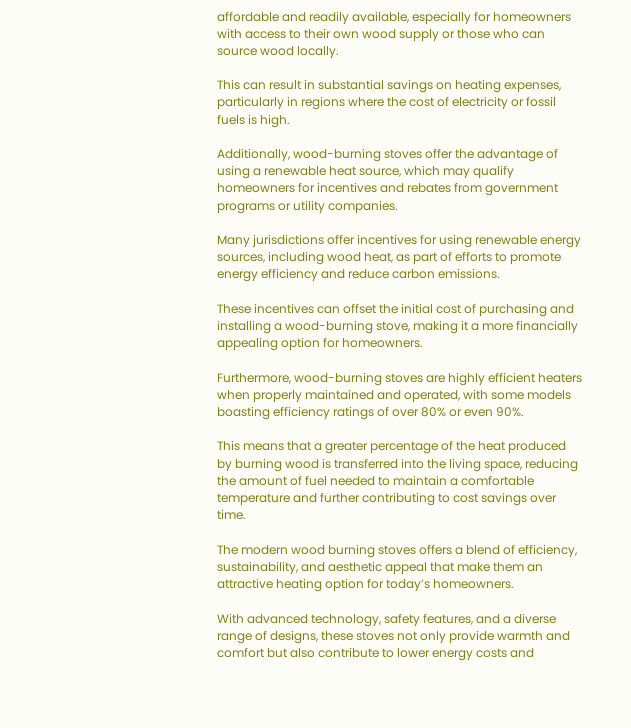affordable and readily available, especially for homeowners with access to their own wood supply or those who can source wood locally.

This can result in substantial savings on heating expenses, particularly in regions where the cost of electricity or fossil fuels is high.

Additionally, wood-burning stoves offer the advantage of using a renewable heat source, which may qualify homeowners for incentives and rebates from government programs or utility companies.

Many jurisdictions offer incentives for using renewable energy sources, including wood heat, as part of efforts to promote energy efficiency and reduce carbon emissions.

These incentives can offset the initial cost of purchasing and installing a wood-burning stove, making it a more financially appealing option for homeowners.

Furthermore, wood-burning stoves are highly efficient heaters when properly maintained and operated, with some models boasting efficiency ratings of over 80% or even 90%.

This means that a greater percentage of the heat produced by burning wood is transferred into the living space, reducing the amount of fuel needed to maintain a comfortable temperature and further contributing to cost savings over time.

The modern wood burning stoves offers a blend of efficiency, sustainability, and aesthetic appeal that make them an attractive heating option for today’s homeowners.

With advanced technology, safety features, and a diverse range of designs, these stoves not only provide warmth and comfort but also contribute to lower energy costs and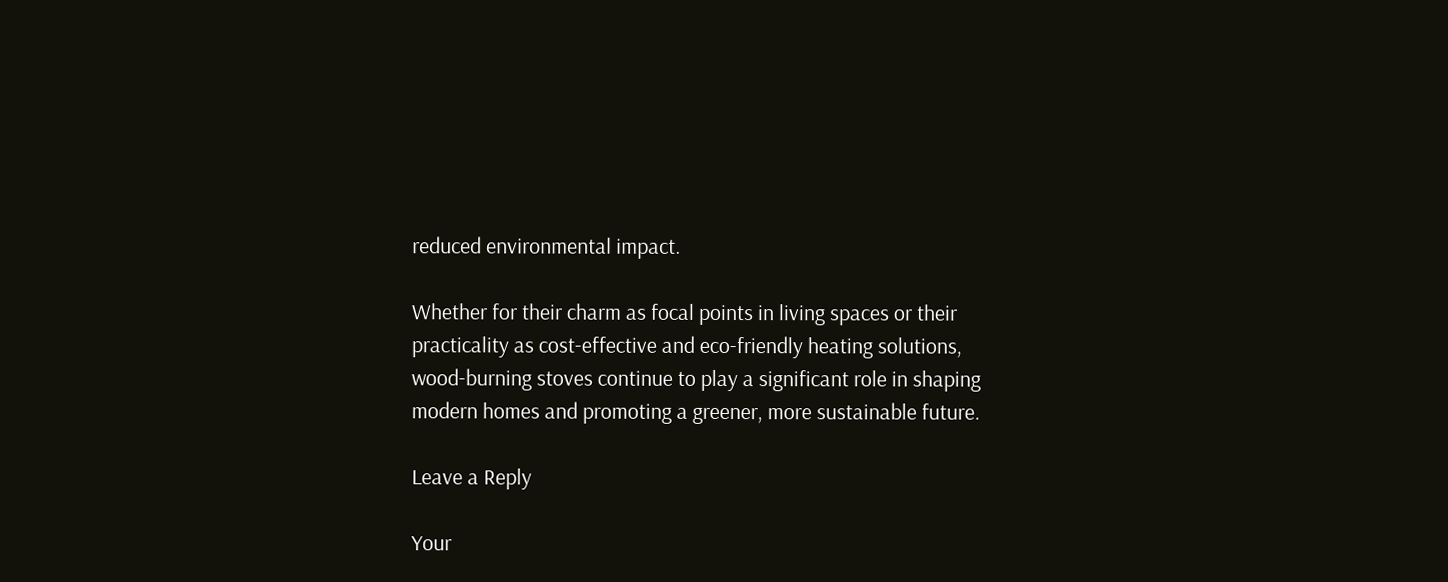reduced environmental impact.

Whether for their charm as focal points in living spaces or their practicality as cost-effective and eco-friendly heating solutions, wood-burning stoves continue to play a significant role in shaping modern homes and promoting a greener, more sustainable future.

Leave a Reply

Your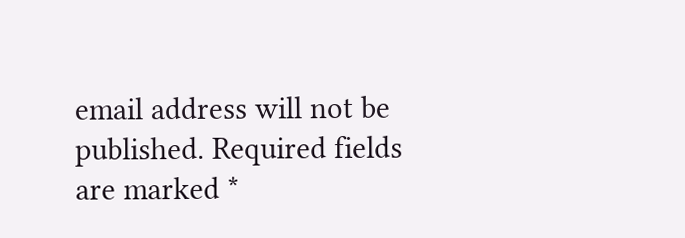email address will not be published. Required fields are marked *